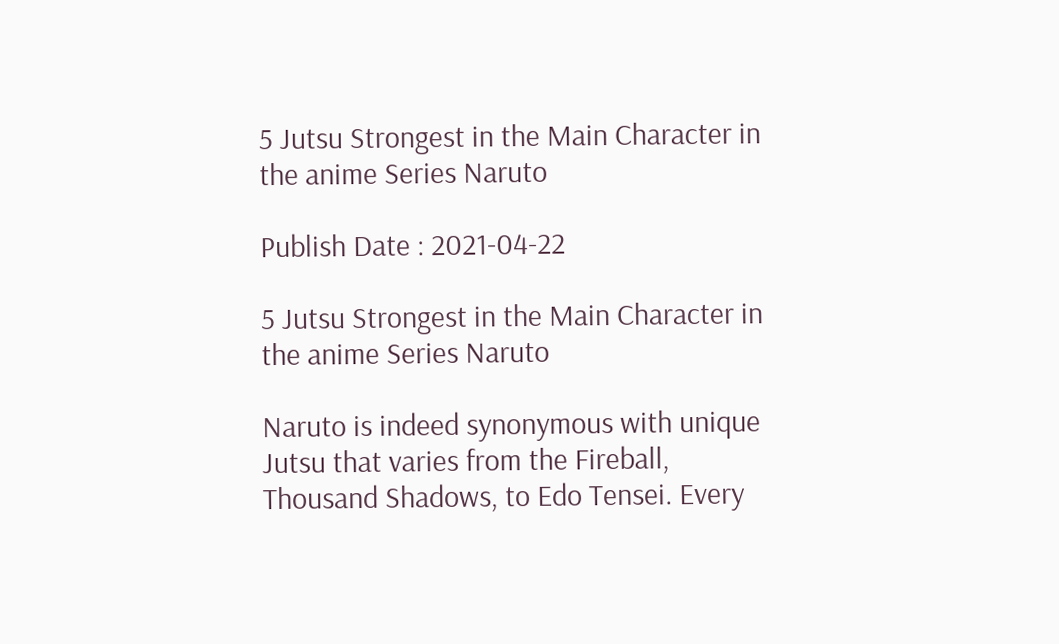5 Jutsu Strongest in the Main Character in the anime Series Naruto

Publish Date : 2021-04-22

5 Jutsu Strongest in the Main Character in the anime Series Naruto

Naruto is indeed synonymous with unique Jutsu that varies from the Fireball, Thousand Shadows, to Edo Tensei. Every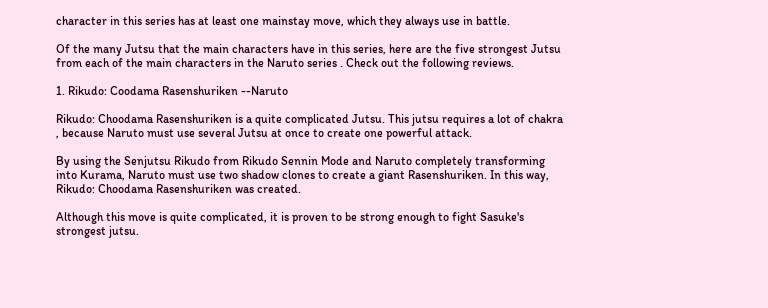character in this series has at least one mainstay move, which they always use in battle.

Of the many Jutsu that the main characters have in this series, here are the five strongest Jutsu from each of the main characters in the Naruto series . Check out the following reviews.

1. Rikudo: Coodama Rasenshuriken --Naruto

Rikudo: Choodama Rasenshuriken is a quite complicated Jutsu. This jutsu requires a lot of chakra , because Naruto must use several Jutsu at once to create one powerful attack.

By using the Senjutsu Rikudo from Rikudo Sennin Mode and Naruto completely transforming into Kurama, Naruto must use two shadow clones to create a giant Rasenshuriken. In this way, Rikudo: Choodama Rasenshuriken was created.

Although this move is quite complicated, it is proven to be strong enough to fight Sasuke's strongest jutsu.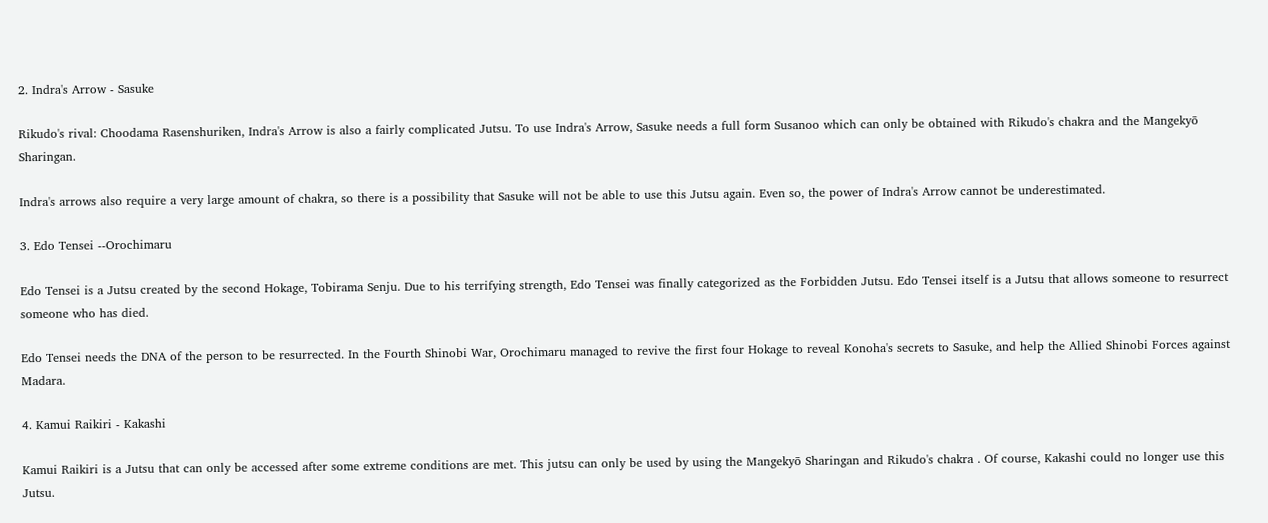2. Indra's Arrow - Sasuke

Rikudo's rival: Choodama Rasenshuriken, Indra's Arrow is also a fairly complicated Jutsu. To use Indra's Arrow, Sasuke needs a full form Susanoo which can only be obtained with Rikudo's chakra and the Mangekyō Sharingan.

Indra's arrows also require a very large amount of chakra, so there is a possibility that Sasuke will not be able to use this Jutsu again. Even so, the power of Indra's Arrow cannot be underestimated.

3. Edo Tensei --Orochimaru

Edo Tensei is a Jutsu created by the second Hokage, Tobirama Senju. Due to his terrifying strength, Edo Tensei was finally categorized as the Forbidden Jutsu. Edo Tensei itself is a Jutsu that allows someone to resurrect someone who has died.

Edo Tensei needs the DNA of the person to be resurrected. In the Fourth Shinobi War, Orochimaru managed to revive the first four Hokage to reveal Konoha's secrets to Sasuke, and help the Allied Shinobi Forces against Madara.

4. Kamui Raikiri - Kakashi

Kamui Raikiri is a Jutsu that can only be accessed after some extreme conditions are met. This jutsu can only be used by using the Mangekyō Sharingan and Rikudo's chakra . Of course, Kakashi could no longer use this Jutsu.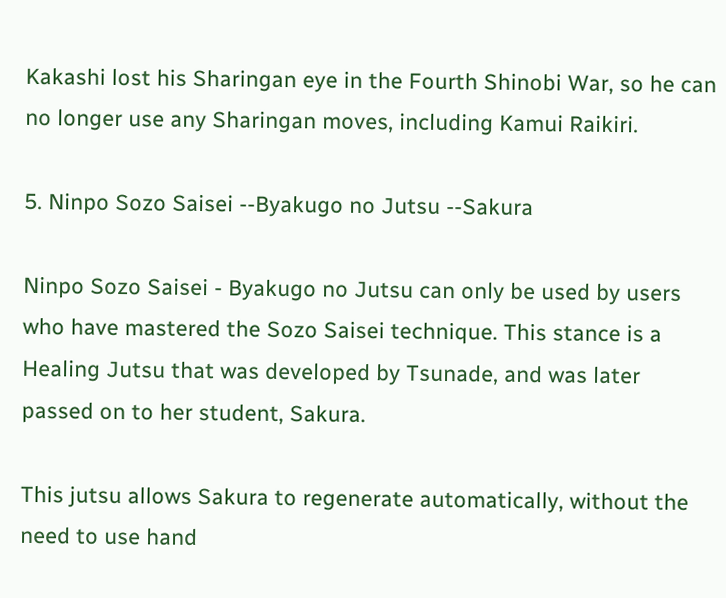Kakashi lost his Sharingan eye in the Fourth Shinobi War, so he can no longer use any Sharingan moves, including Kamui Raikiri.

5. Ninpo Sozo Saisei --Byakugo no Jutsu --Sakura

Ninpo Sozo Saisei - Byakugo no Jutsu can only be used by users who have mastered the Sozo Saisei technique. This stance is a Healing Jutsu that was developed by Tsunade, and was later passed on to her student, Sakura.

This jutsu allows Sakura to regenerate automatically, without the need to use hand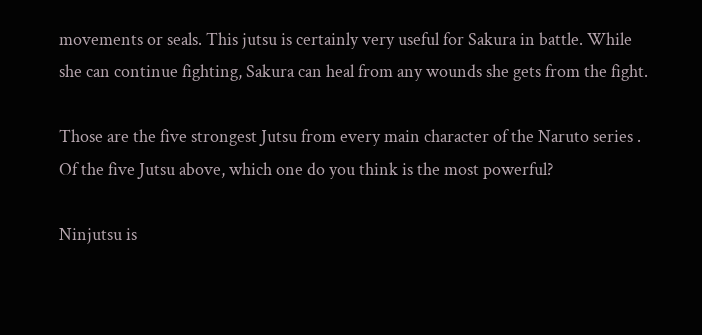movements or seals. This jutsu is certainly very useful for Sakura in battle. While she can continue fighting, Sakura can heal from any wounds she gets from the fight.

Those are the five strongest Jutsu from every main character of the Naruto series . Of the five Jutsu above, which one do you think is the most powerful?

Ninjutsu is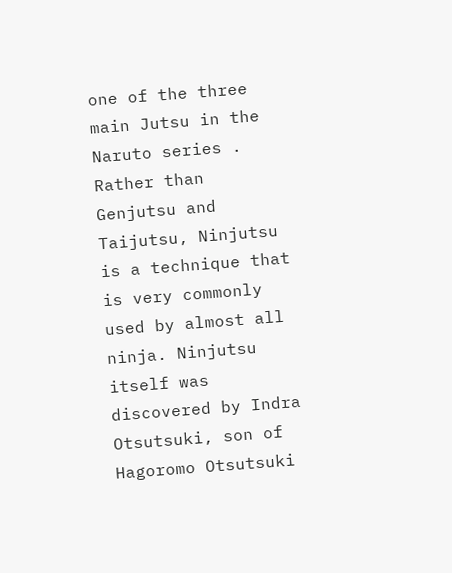one of the three main Jutsu in the Naruto series . Rather than Genjutsu and Taijutsu, Ninjutsu is a technique that is very commonly used by almost all ninja. Ninjutsu itself was discovered by Indra Otsutsuki, son of Hagoromo Otsutsuki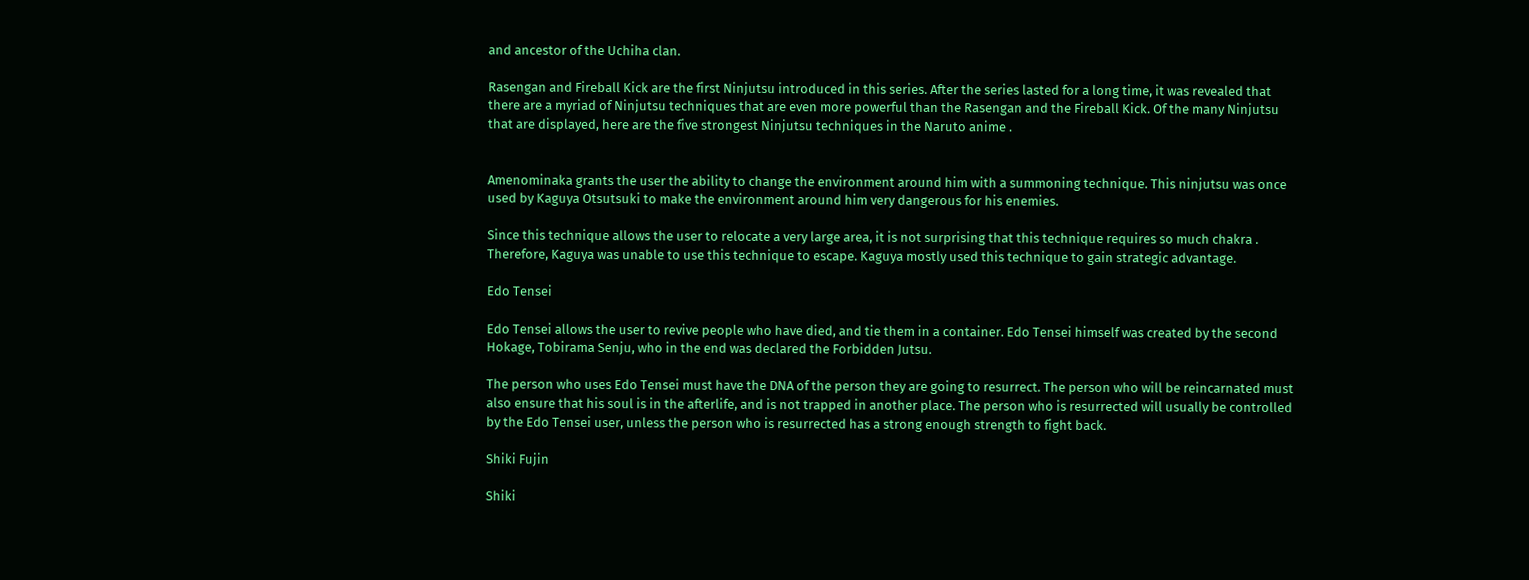and ancestor of the Uchiha clan.

Rasengan and Fireball Kick are the first Ninjutsu introduced in this series. After the series lasted for a long time, it was revealed that there are a myriad of Ninjutsu techniques that are even more powerful than the Rasengan and the Fireball Kick. Of the many Ninjutsu that are displayed, here are the five strongest Ninjutsu techniques in the Naruto anime .


Amenominaka grants the user the ability to change the environment around him with a summoning technique. This ninjutsu was once used by Kaguya Otsutsuki to make the environment around him very dangerous for his enemies.

Since this technique allows the user to relocate a very large area, it is not surprising that this technique requires so much chakra . Therefore, Kaguya was unable to use this technique to escape. Kaguya mostly used this technique to gain strategic advantage.

Edo Tensei

Edo Tensei allows the user to revive people who have died, and tie them in a container. Edo Tensei himself was created by the second Hokage, Tobirama Senju, who in the end was declared the Forbidden Jutsu.

The person who uses Edo Tensei must have the DNA of the person they are going to resurrect. The person who will be reincarnated must also ensure that his soul is in the afterlife, and is not trapped in another place. The person who is resurrected will usually be controlled by the Edo Tensei user, unless the person who is resurrected has a strong enough strength to fight back.

Shiki Fujin

Shiki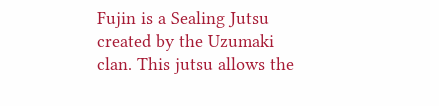Fujin is a Sealing Jutsu created by the Uzumaki clan. This jutsu allows the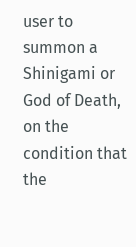user to summon a Shinigami or God of Death, on the condition that the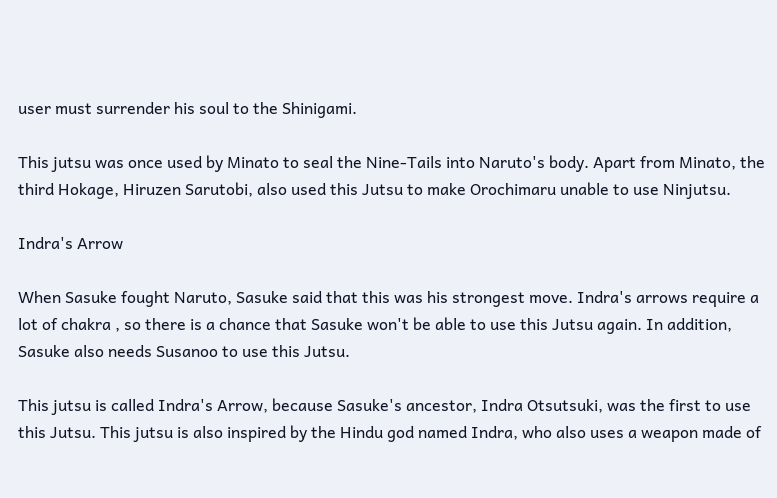user must surrender his soul to the Shinigami.

This jutsu was once used by Minato to seal the Nine-Tails into Naruto's body. Apart from Minato, the third Hokage, Hiruzen Sarutobi, also used this Jutsu to make Orochimaru unable to use Ninjutsu.

Indra's Arrow

When Sasuke fought Naruto, Sasuke said that this was his strongest move. Indra's arrows require a lot of chakra , so there is a chance that Sasuke won't be able to use this Jutsu again. In addition, Sasuke also needs Susanoo to use this Jutsu.

This jutsu is called Indra's Arrow, because Sasuke's ancestor, Indra Otsutsuki, was the first to use this Jutsu. This jutsu is also inspired by the Hindu god named Indra, who also uses a weapon made of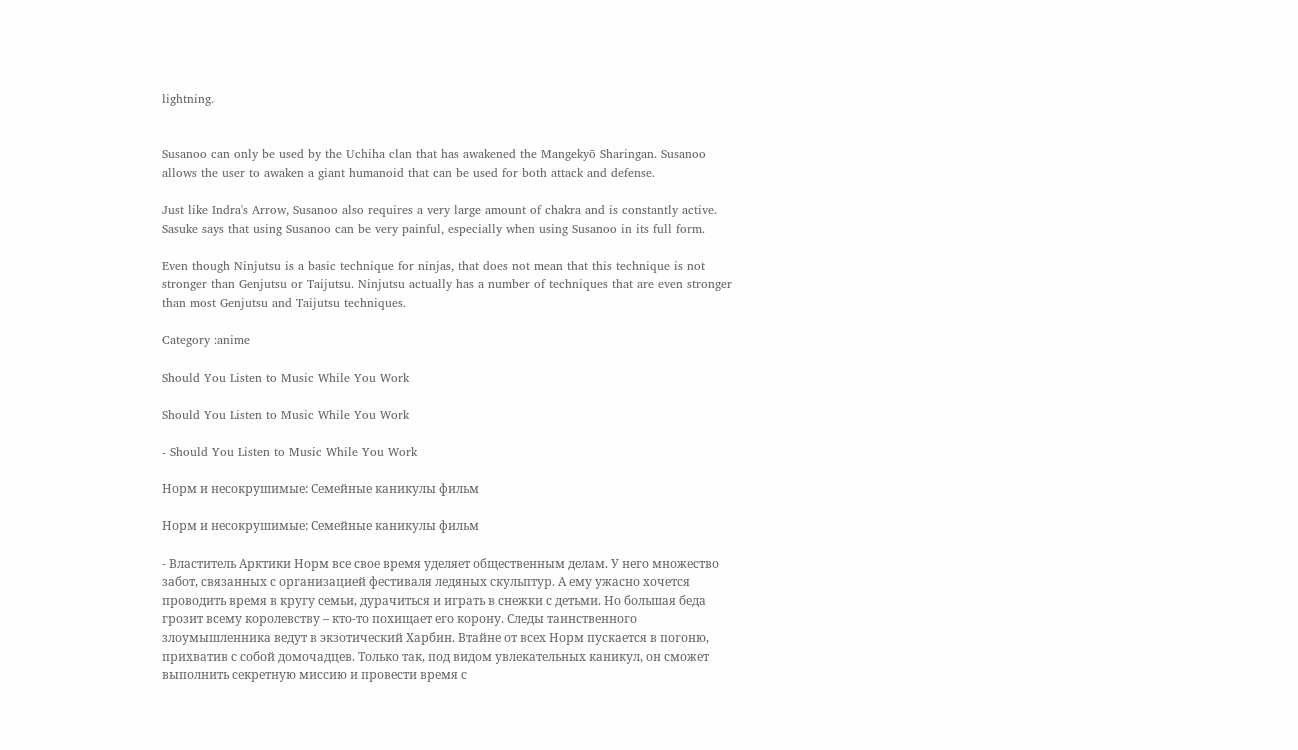lightning.


Susanoo can only be used by the Uchiha clan that has awakened the Mangekyō Sharingan. Susanoo allows the user to awaken a giant humanoid that can be used for both attack and defense.

Just like Indra's Arrow, Susanoo also requires a very large amount of chakra and is constantly active. Sasuke says that using Susanoo can be very painful, especially when using Susanoo in its full form.

Even though Ninjutsu is a basic technique for ninjas, that does not mean that this technique is not stronger than Genjutsu or Taijutsu. Ninjutsu actually has a number of techniques that are even stronger than most Genjutsu and Taijutsu techniques.

Category :anime

Should You Listen to Music While You Work

Should You Listen to Music While You Work

- Should You Listen to Music While You Work

Норм и несокрушимые: Семейные каникулы фильм

Норм и несокрушимые: Семейные каникулы фильм

- Властитель Арктики Норм все свое время уделяет общественным делам. У него множество забот, связанных с организацией фестиваля ледяных скульптур. А ему ужасно хочется проводить время в кругу семьи, дурачиться и играть в снежки с детьми. Но большая беда грозит всему королевству – кто-то похищает его корону. Следы таинственного злоумышленника ведут в экзотический Харбин. Втайне от всех Норм пускается в погоню, прихватив с собой домочадцев. Только так, под видом увлекательных каникул, он сможет выполнить секретную миссию и провести время с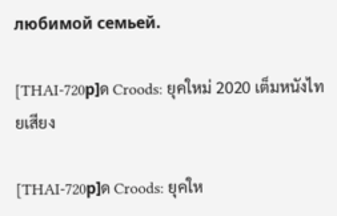любимой семьей.

[THAI-720р]ด Croods: ยุคใหม่ 2020 เต็มหนังไทยเสียง

[THAI-720р]ด Croods: ยุคให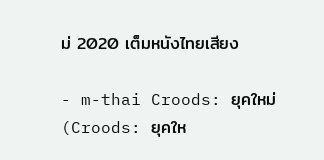ม่ 2020 เต็มหนังไทยเสียง

- m-thai Croods: ยุคใหม่ (Croods: ยุคให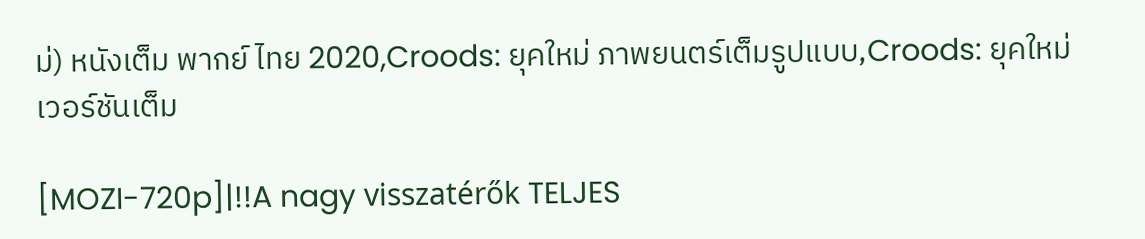ม่) หนังเต็ม พากย์ ไทย 2020,Croods: ยุคใหม่ ภาพยนตร์เต็มรูปแบบ,Croods: ยุคใหม่ เวอร์ชันเต็ม

[MOZI-720p]|!!A nagy visszatérők TELJES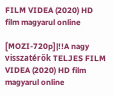FILM VIDEA (2020) HD film magyarul online

[MOZI-720p]|!!A nagy visszatérők TELJES FILM VIDEA (2020) HD film magyarul online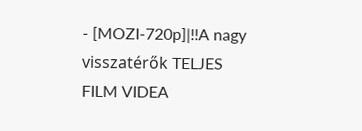- [MOZI-720p]|!!A nagy visszatérők TELJES FILM VIDEA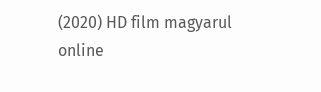(2020) HD film magyarul online